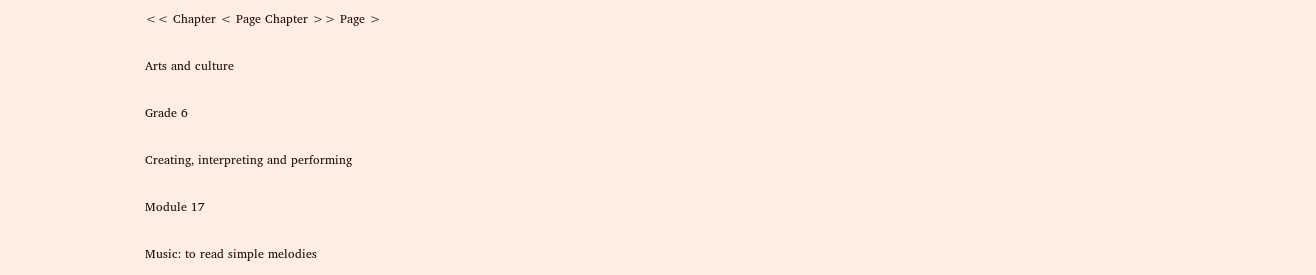<< Chapter < Page Chapter >> Page >

Arts and culture

Grade 6

Creating, interpreting and performing

Module 17

Music: to read simple melodies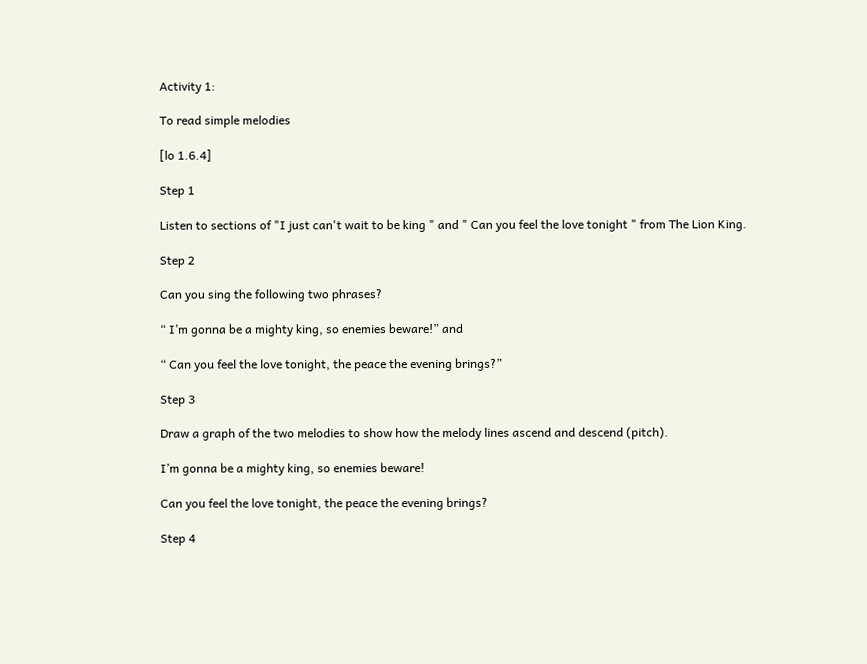Activity 1:

To read simple melodies

[lo 1.6.4]

Step 1

Listen to sections of "I just can't wait to be king " and " Can you feel the love tonight " from The Lion King.

Step 2

Can you sing the following two phrases?

“ I’m gonna be a mighty king, so enemies beware!” and

“ Can you feel the love tonight, the peace the evening brings?”

Step 3

Draw a graph of the two melodies to show how the melody lines ascend and descend (pitch).

I’m gonna be a mighty king, so enemies beware!

Can you feel the love tonight, the peace the evening brings?

Step 4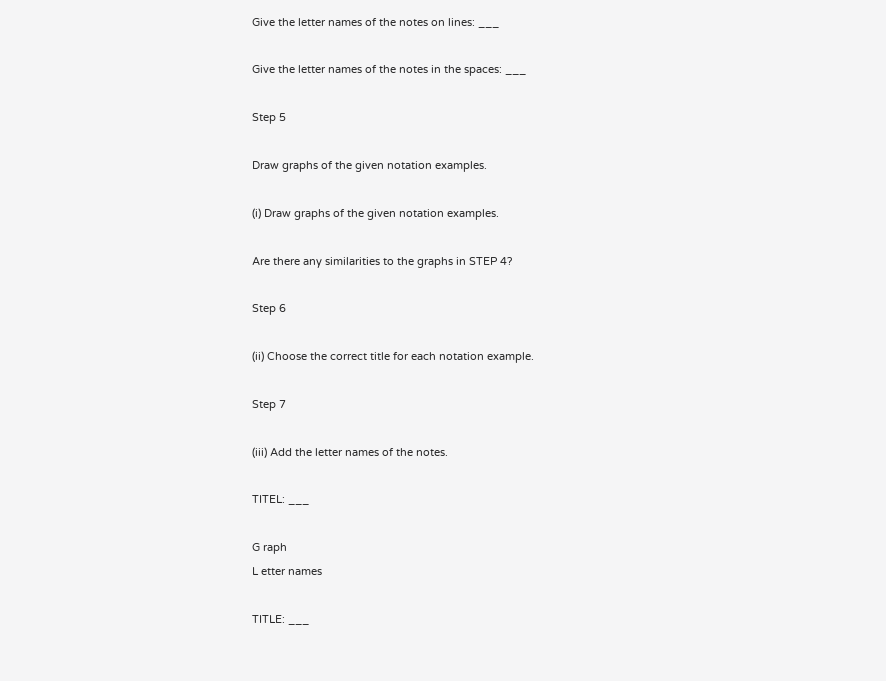Give the letter names of the notes on lines: ___

Give the letter names of the notes in the spaces: ___

Step 5

Draw graphs of the given notation examples.

(i) Draw graphs of the given notation examples.

Are there any similarities to the graphs in STEP 4?

Step 6

(ii) Choose the correct title for each notation example.

Step 7

(iii) Add the letter names of the notes.

TITEL: ___

G raph
L etter names

TITLE: ___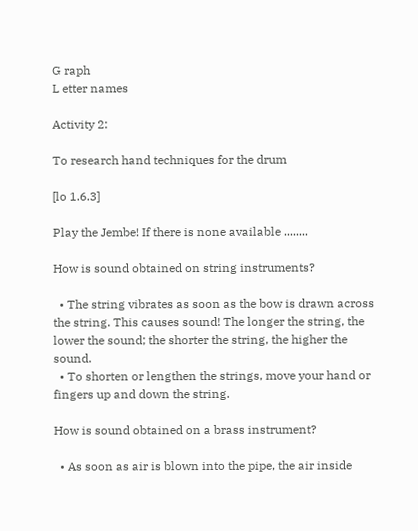G raph
L etter names

Activity 2:

To research hand techniques for the drum

[lo 1.6.3]

Play the Jembe! If there is none available ........

How is sound obtained on string instruments?

  • The string vibrates as soon as the bow is drawn across the string. This causes sound! The longer the string, the lower the sound; the shorter the string, the higher the sound.
  • To shorten or lengthen the strings, move your hand or fingers up and down the string.

How is sound obtained on a brass instrument?

  • As soon as air is blown into the pipe, the air inside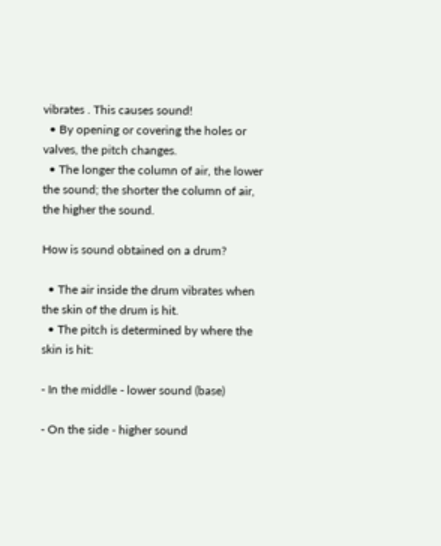vibrates . This causes sound!
  • By opening or covering the holes or valves, the pitch changes.
  • The longer the column of air, the lower the sound; the shorter the column of air, the higher the sound.

How is sound obtained on a drum?

  • The air inside the drum vibrates when the skin of the drum is hit.
  • The pitch is determined by where the skin is hit:

- In the middle - lower sound (base)

- On the side - higher sound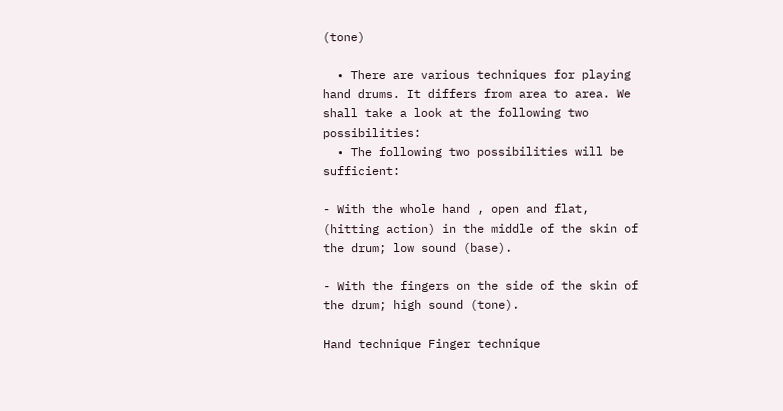(tone)

  • There are various techniques for playing hand drums. It differs from area to area. We shall take a look at the following two possibilities:
  • The following two possibilities will be sufficient:

- With the whole hand , open and flat, (hitting action) in the middle of the skin of the drum; low sound (base).

- With the fingers on the side of the skin of the drum; high sound (tone).

Hand technique Finger technique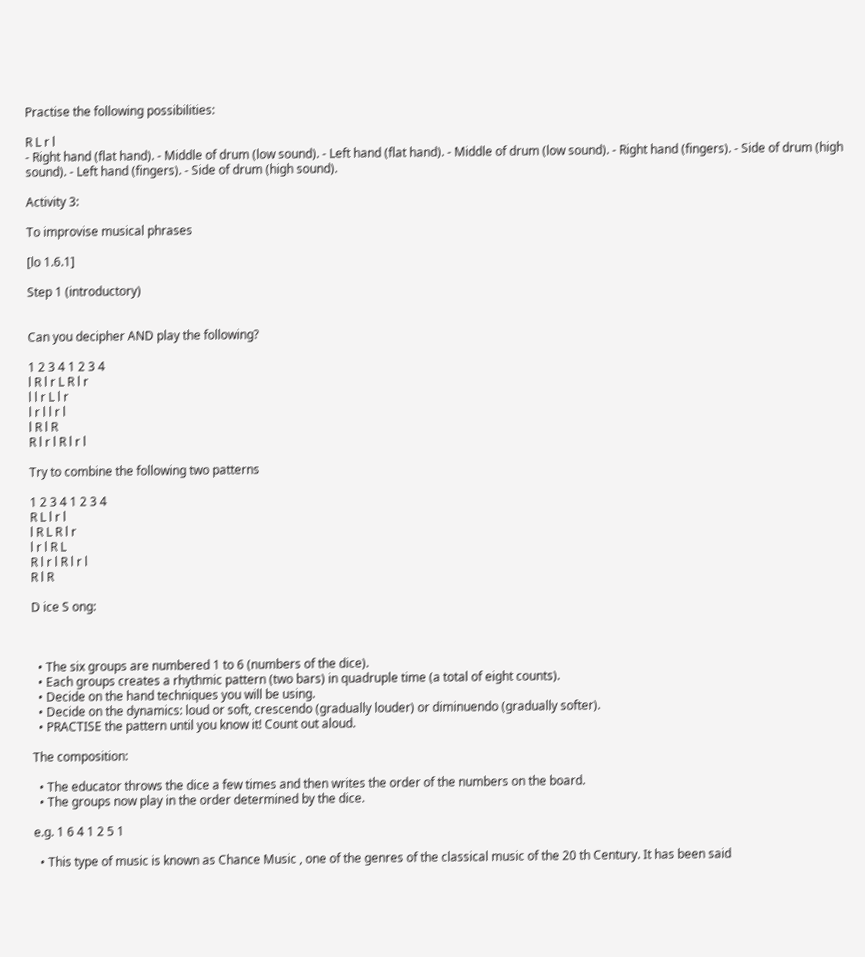Practise the following possibilities:

R L r l
- Right hand (flat hand). - Middle of drum (low sound). - Left hand (flat hand). - Middle of drum (low sound). - Right hand (fingers). - Side of drum (high sound). - Left hand (fingers). - Side of drum (high sound).

Activity 3:

To improvise musical phrases

[lo 1.6.1]

Step 1 (introductory)


Can you decipher AND play the following?

1 2 3 4 1 2 3 4
l R l r L R l r
l l r L l r
l r l l r l
l R l R
R l r l R l r l

Try to combine the following two patterns

1 2 3 4 1 2 3 4
R L l r l
l R L R l r
l r l R L
R l r l R l r l
R l R

D ice S ong:



  • The six groups are numbered 1 to 6 (numbers of the dice).
  • Each groups creates a rhythmic pattern (two bars) in quadruple time (a total of eight counts).
  • Decide on the hand techniques you will be using.
  • Decide on the dynamics: loud or soft, crescendo (gradually louder) or diminuendo (gradually softer).
  • PRACTISE the pattern until you know it! Count out aloud.

The composition:

  • The educator throws the dice a few times and then writes the order of the numbers on the board.
  • The groups now play in the order determined by the dice.

e.g. 1 6 4 1 2 5 1

  • This type of music is known as Chance Music , one of the genres of the classical music of the 20 th Century. It has been said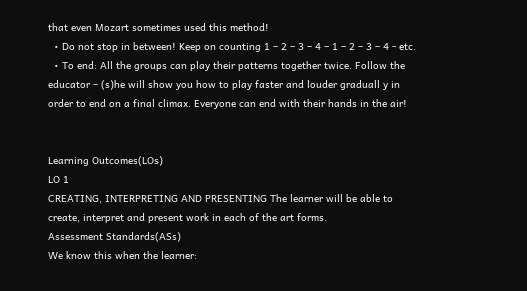that even Mozart sometimes used this method!
  • Do not stop in between! Keep on counting 1 – 2 – 3 – 4 – 1 – 2 – 3 – 4 - etc.
  • To end: All the groups can play their patterns together twice. Follow the educator – (s)he will show you how to play faster and louder graduall y in order to end on a final climax. Everyone can end with their hands in the air!


Learning Outcomes(LOs)
LO 1
CREATING, INTERPRETING AND PRESENTING The learner will be able to create, interpret and present work in each of the art forms.
Assessment Standards(ASs)
We know this when the learner: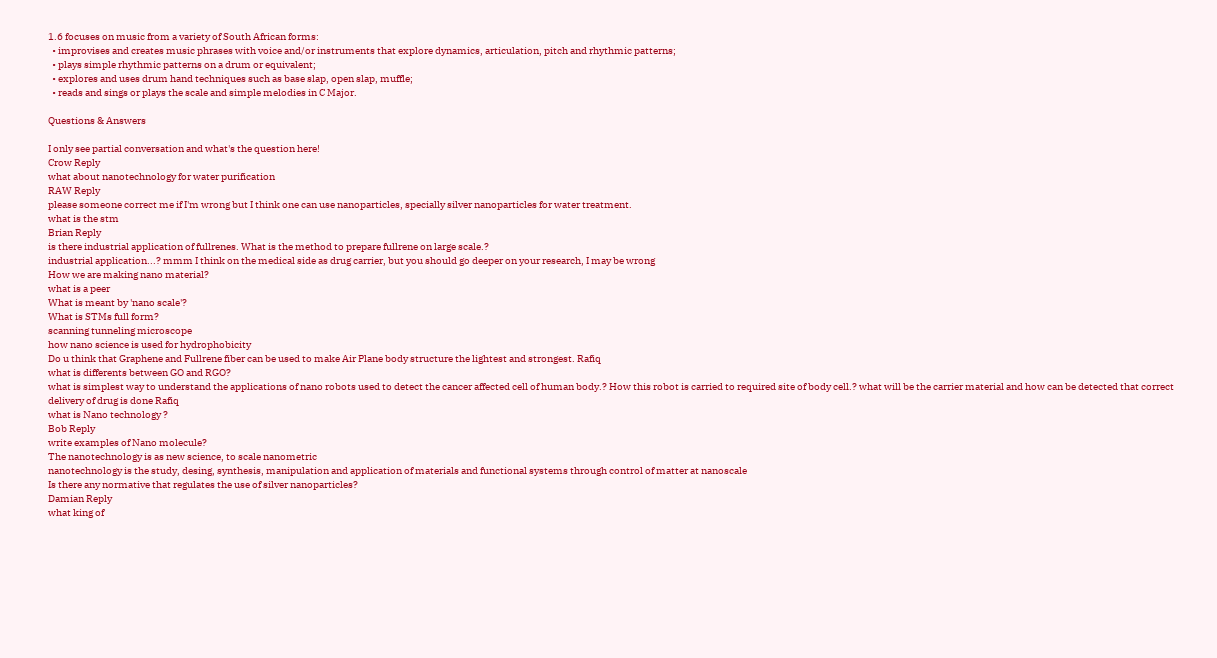1.6 focuses on music from a variety of South African forms:
  • improvises and creates music phrases with voice and/or instruments that explore dynamics, articulation, pitch and rhythmic patterns;
  • plays simple rhythmic patterns on a drum or equivalent;
  • explores and uses drum hand techniques such as base slap, open slap, muffle;
  • reads and sings or plays the scale and simple melodies in C Major.

Questions & Answers

I only see partial conversation and what's the question here!
Crow Reply
what about nanotechnology for water purification
RAW Reply
please someone correct me if I'm wrong but I think one can use nanoparticles, specially silver nanoparticles for water treatment.
what is the stm
Brian Reply
is there industrial application of fullrenes. What is the method to prepare fullrene on large scale.?
industrial application...? mmm I think on the medical side as drug carrier, but you should go deeper on your research, I may be wrong
How we are making nano material?
what is a peer
What is meant by 'nano scale'?
What is STMs full form?
scanning tunneling microscope
how nano science is used for hydrophobicity
Do u think that Graphene and Fullrene fiber can be used to make Air Plane body structure the lightest and strongest. Rafiq
what is differents between GO and RGO?
what is simplest way to understand the applications of nano robots used to detect the cancer affected cell of human body.? How this robot is carried to required site of body cell.? what will be the carrier material and how can be detected that correct delivery of drug is done Rafiq
what is Nano technology ?
Bob Reply
write examples of Nano molecule?
The nanotechnology is as new science, to scale nanometric
nanotechnology is the study, desing, synthesis, manipulation and application of materials and functional systems through control of matter at nanoscale
Is there any normative that regulates the use of silver nanoparticles?
Damian Reply
what king of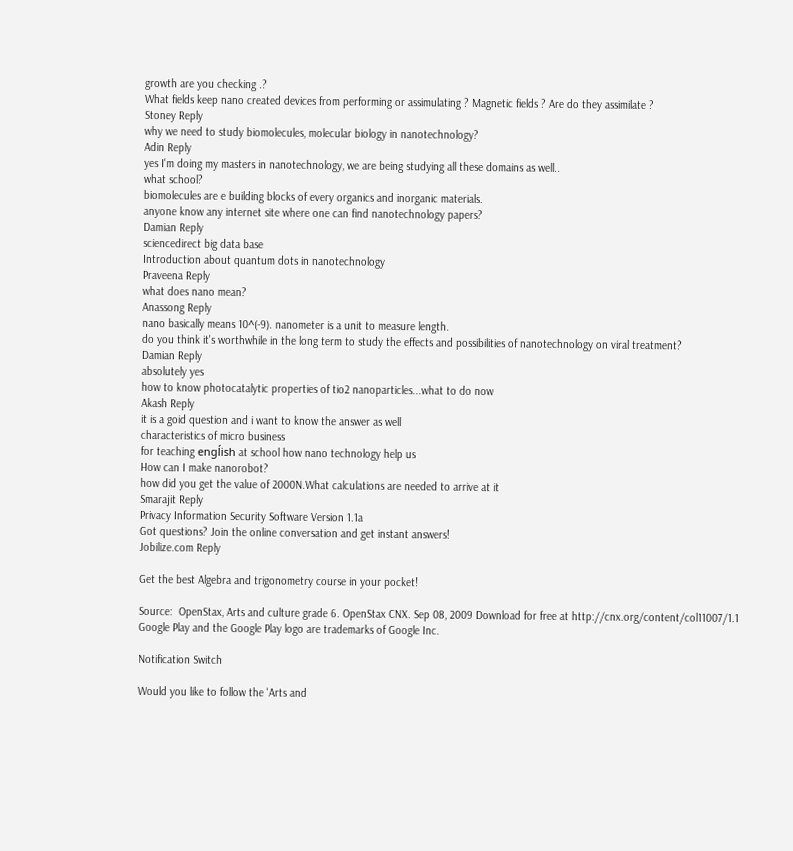growth are you checking .?
What fields keep nano created devices from performing or assimulating ? Magnetic fields ? Are do they assimilate ?
Stoney Reply
why we need to study biomolecules, molecular biology in nanotechnology?
Adin Reply
yes I'm doing my masters in nanotechnology, we are being studying all these domains as well..
what school?
biomolecules are e building blocks of every organics and inorganic materials.
anyone know any internet site where one can find nanotechnology papers?
Damian Reply
sciencedirect big data base
Introduction about quantum dots in nanotechnology
Praveena Reply
what does nano mean?
Anassong Reply
nano basically means 10^(-9). nanometer is a unit to measure length.
do you think it's worthwhile in the long term to study the effects and possibilities of nanotechnology on viral treatment?
Damian Reply
absolutely yes
how to know photocatalytic properties of tio2 nanoparticles...what to do now
Akash Reply
it is a goid question and i want to know the answer as well
characteristics of micro business
for teaching engĺish at school how nano technology help us
How can I make nanorobot?
how did you get the value of 2000N.What calculations are needed to arrive at it
Smarajit Reply
Privacy Information Security Software Version 1.1a
Got questions? Join the online conversation and get instant answers!
Jobilize.com Reply

Get the best Algebra and trigonometry course in your pocket!

Source:  OpenStax, Arts and culture grade 6. OpenStax CNX. Sep 08, 2009 Download for free at http://cnx.org/content/col11007/1.1
Google Play and the Google Play logo are trademarks of Google Inc.

Notification Switch

Would you like to follow the 'Arts and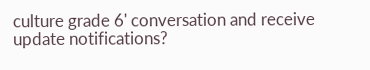culture grade 6' conversation and receive update notifications?